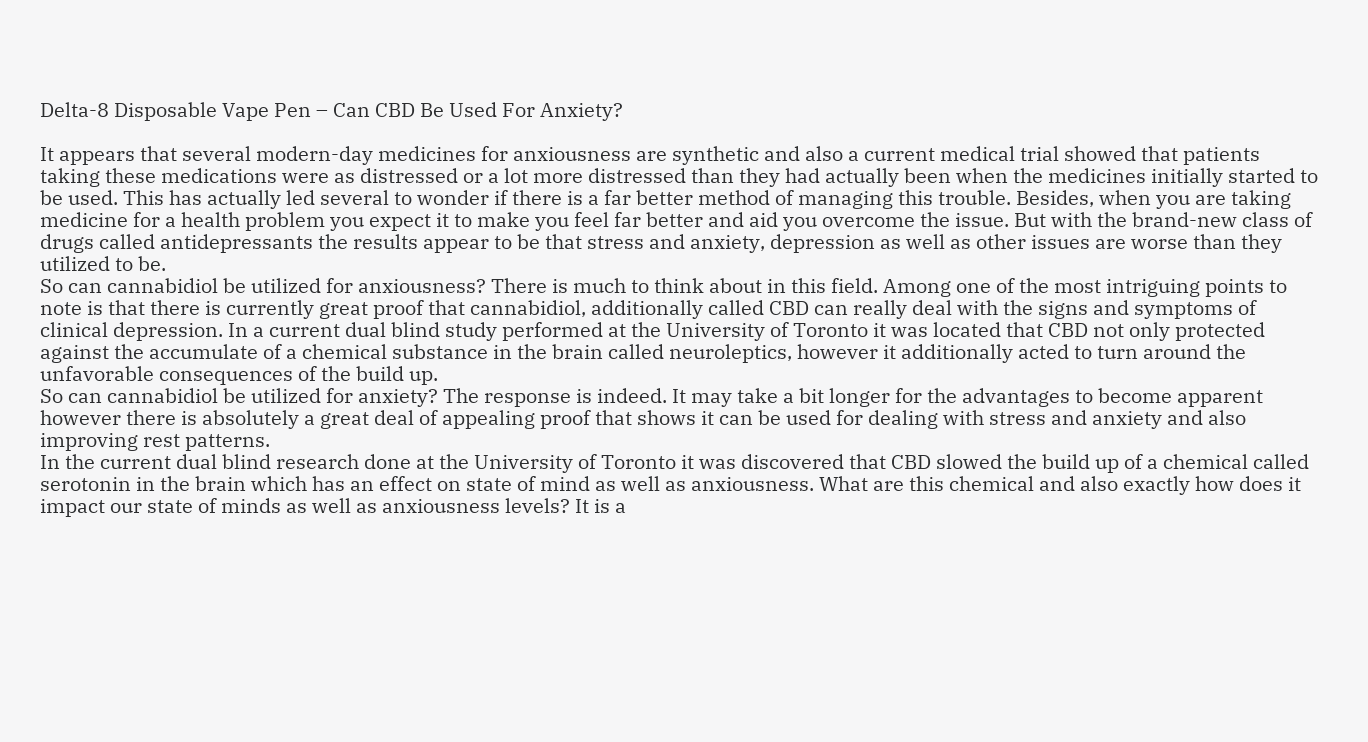Delta-8 Disposable Vape Pen – Can CBD Be Used For Anxiety?

It appears that several modern-day medicines for anxiousness are synthetic and also a current medical trial showed that patients taking these medications were as distressed or a lot more distressed than they had actually been when the medicines initially started to be used. This has actually led several to wonder if there is a far better method of managing this trouble. Besides, when you are taking medicine for a health problem you expect it to make you feel far better and aid you overcome the issue. But with the brand-new class of drugs called antidepressants the results appear to be that stress and anxiety, depression as well as other issues are worse than they utilized to be.
So can cannabidiol be utilized for anxiousness? There is much to think about in this field. Among one of the most intriguing points to note is that there is currently great proof that cannabidiol, additionally called CBD can really deal with the signs and symptoms of clinical depression. In a current dual blind study performed at the University of Toronto it was located that CBD not only protected against the accumulate of a chemical substance in the brain called neuroleptics, however it additionally acted to turn around the unfavorable consequences of the build up.
So can cannabidiol be utilized for anxiety? The response is indeed. It may take a bit longer for the advantages to become apparent however there is absolutely a great deal of appealing proof that shows it can be used for dealing with stress and anxiety and also improving rest patterns.
In the current dual blind research done at the University of Toronto it was discovered that CBD slowed the build up of a chemical called serotonin in the brain which has an effect on state of mind as well as anxiousness. What are this chemical and also exactly how does it impact our state of minds as well as anxiousness levels? It is a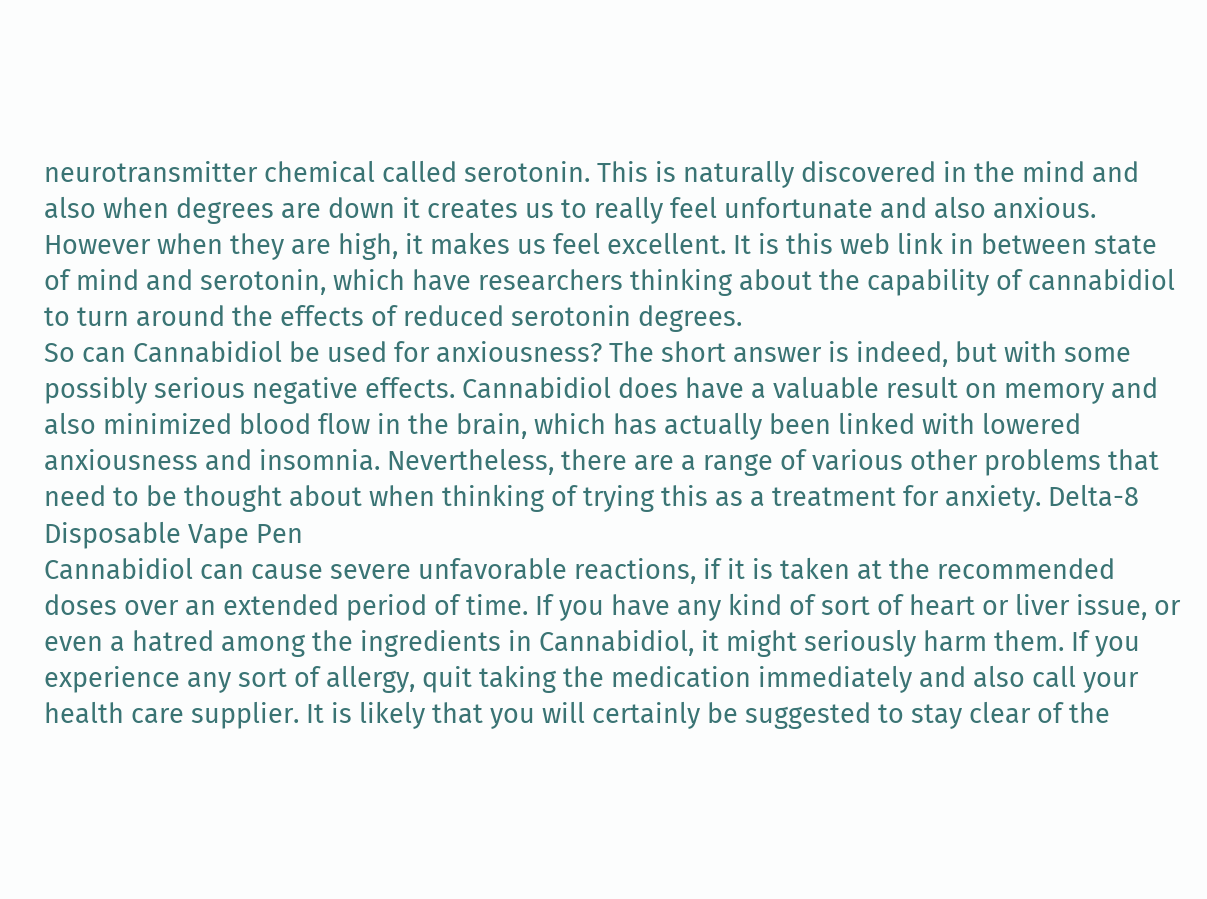neurotransmitter chemical called serotonin. This is naturally discovered in the mind and also when degrees are down it creates us to really feel unfortunate and also anxious. However when they are high, it makes us feel excellent. It is this web link in between state of mind and serotonin, which have researchers thinking about the capability of cannabidiol to turn around the effects of reduced serotonin degrees.
So can Cannabidiol be used for anxiousness? The short answer is indeed, but with some possibly serious negative effects. Cannabidiol does have a valuable result on memory and also minimized blood flow in the brain, which has actually been linked with lowered anxiousness and insomnia. Nevertheless, there are a range of various other problems that need to be thought about when thinking of trying this as a treatment for anxiety. Delta-8 Disposable Vape Pen
Cannabidiol can cause severe unfavorable reactions, if it is taken at the recommended doses over an extended period of time. If you have any kind of sort of heart or liver issue, or even a hatred among the ingredients in Cannabidiol, it might seriously harm them. If you experience any sort of allergy, quit taking the medication immediately and also call your health care supplier. It is likely that you will certainly be suggested to stay clear of the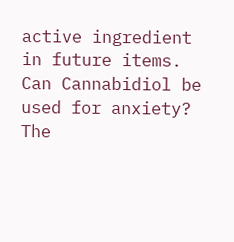active ingredient in future items.
Can Cannabidiol be used for anxiety? The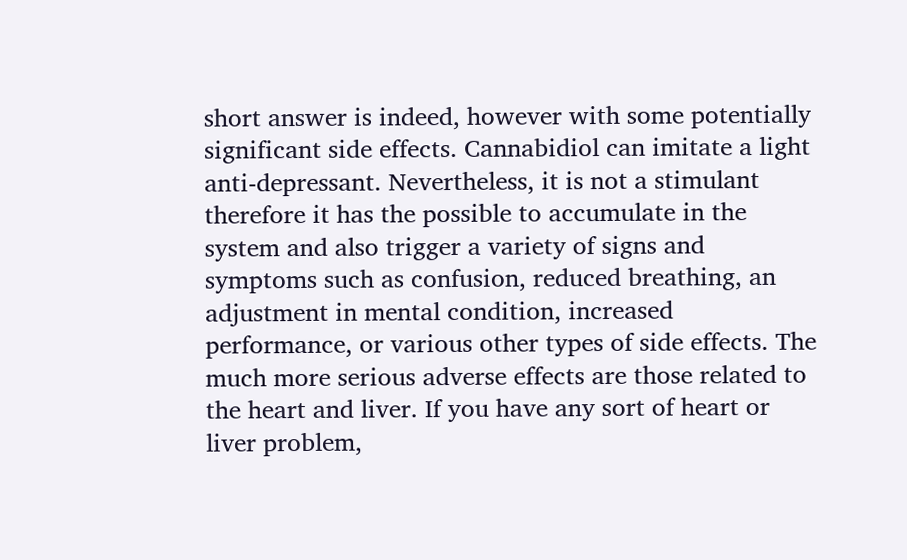short answer is indeed, however with some potentially significant side effects. Cannabidiol can imitate a light anti-depressant. Nevertheless, it is not a stimulant therefore it has the possible to accumulate in the system and also trigger a variety of signs and symptoms such as confusion, reduced breathing, an adjustment in mental condition, increased performance, or various other types of side effects. The much more serious adverse effects are those related to the heart and liver. If you have any sort of heart or liver problem,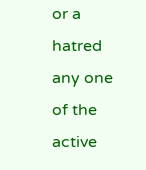or a hatred any one of the active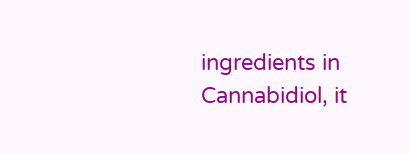ingredients in Cannabidiol, it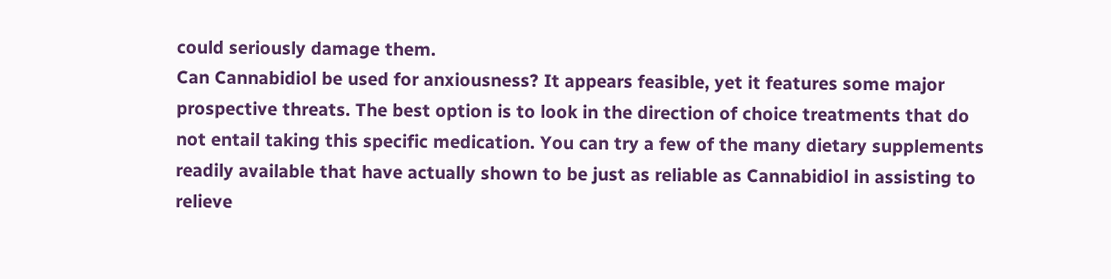could seriously damage them.
Can Cannabidiol be used for anxiousness? It appears feasible, yet it features some major prospective threats. The best option is to look in the direction of choice treatments that do not entail taking this specific medication. You can try a few of the many dietary supplements readily available that have actually shown to be just as reliable as Cannabidiol in assisting to relieve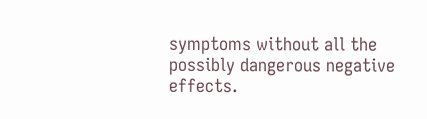symptoms without all the possibly dangerous negative effects.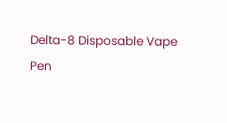Delta-8 Disposable Vape Pen